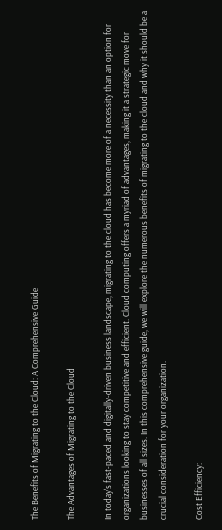The Benefits of Migrating to the Cloud: A Comprehensive Guide

The Advantages of Migrating to the Cloud

In today's fast-paced and digitally-driven business landscape, migrating to the cloud has become more of a necessity than an option for organizations looking to stay competitive and efficient. Cloud computing offers a myriad of advantages, making it a strategic move for businesses of all sizes. In this comprehensive guide, we will explore the numerous benefits of migrating to the cloud and why it should be a crucial consideration for your organization.

Cost Efficiency: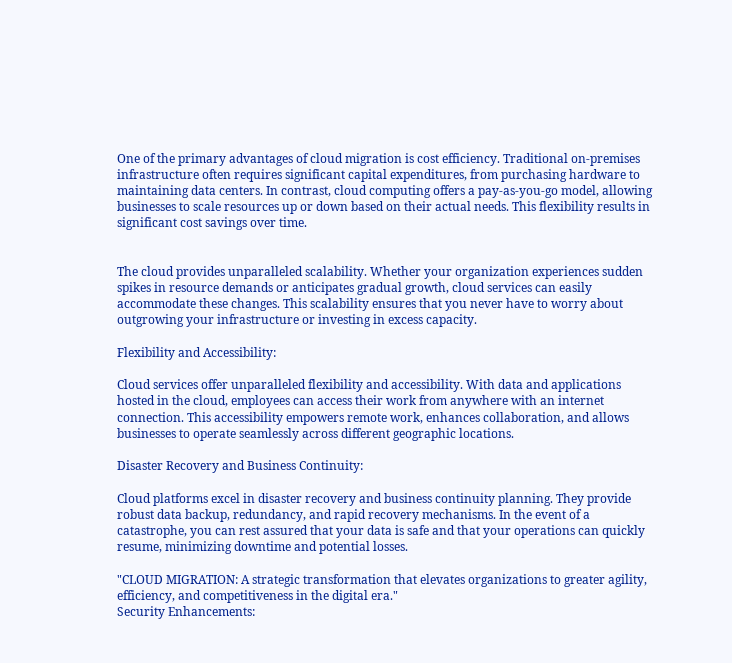One of the primary advantages of cloud migration is cost efficiency. Traditional on-premises infrastructure often requires significant capital expenditures, from purchasing hardware to maintaining data centers. In contrast, cloud computing offers a pay-as-you-go model, allowing businesses to scale resources up or down based on their actual needs. This flexibility results in significant cost savings over time.


The cloud provides unparalleled scalability. Whether your organization experiences sudden spikes in resource demands or anticipates gradual growth, cloud services can easily accommodate these changes. This scalability ensures that you never have to worry about outgrowing your infrastructure or investing in excess capacity.

Flexibility and Accessibility:

Cloud services offer unparalleled flexibility and accessibility. With data and applications hosted in the cloud, employees can access their work from anywhere with an internet connection. This accessibility empowers remote work, enhances collaboration, and allows businesses to operate seamlessly across different geographic locations.

Disaster Recovery and Business Continuity:

Cloud platforms excel in disaster recovery and business continuity planning. They provide robust data backup, redundancy, and rapid recovery mechanisms. In the event of a catastrophe, you can rest assured that your data is safe and that your operations can quickly resume, minimizing downtime and potential losses.

"CLOUD MIGRATION: A strategic transformation that elevates organizations to greater agility, efficiency, and competitiveness in the digital era."
Security Enhancements: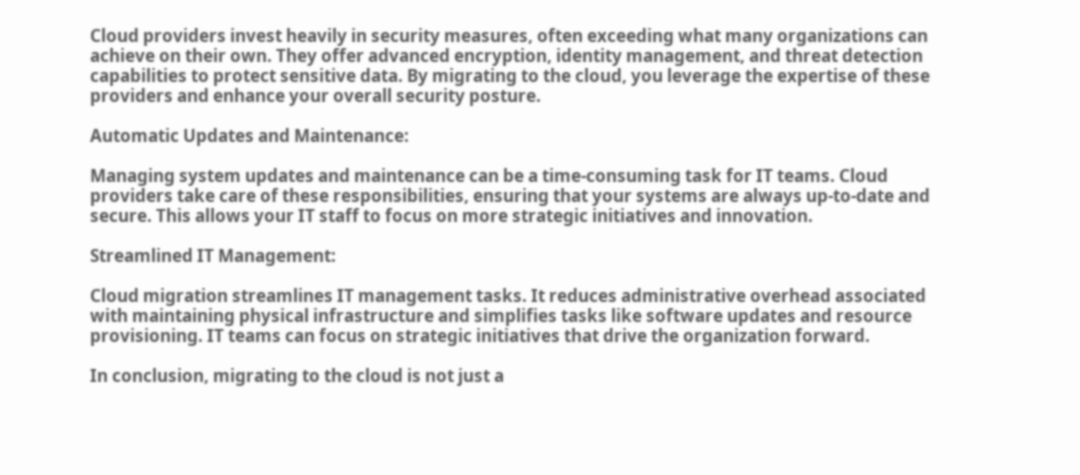Cloud providers invest heavily in security measures, often exceeding what many organizations can achieve on their own. They offer advanced encryption, identity management, and threat detection capabilities to protect sensitive data. By migrating to the cloud, you leverage the expertise of these providers and enhance your overall security posture.

Automatic Updates and Maintenance:

Managing system updates and maintenance can be a time-consuming task for IT teams. Cloud providers take care of these responsibilities, ensuring that your systems are always up-to-date and secure. This allows your IT staff to focus on more strategic initiatives and innovation.

Streamlined IT Management:

Cloud migration streamlines IT management tasks. It reduces administrative overhead associated with maintaining physical infrastructure and simplifies tasks like software updates and resource provisioning. IT teams can focus on strategic initiatives that drive the organization forward.

In conclusion, migrating to the cloud is not just a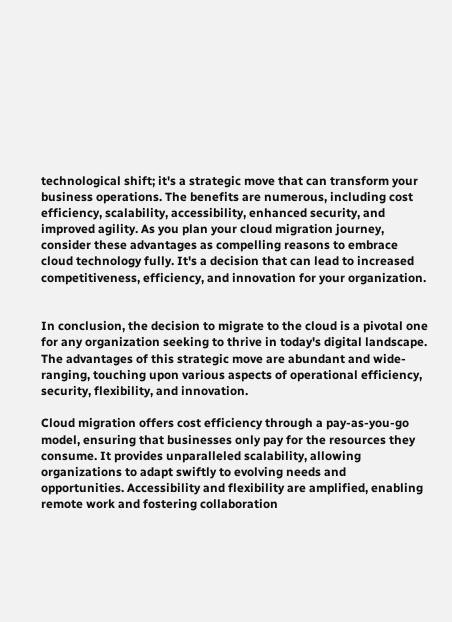technological shift; it's a strategic move that can transform your business operations. The benefits are numerous, including cost efficiency, scalability, accessibility, enhanced security, and improved agility. As you plan your cloud migration journey, consider these advantages as compelling reasons to embrace cloud technology fully. It's a decision that can lead to increased competitiveness, efficiency, and innovation for your organization.


In conclusion, the decision to migrate to the cloud is a pivotal one for any organization seeking to thrive in today's digital landscape. The advantages of this strategic move are abundant and wide-ranging, touching upon various aspects of operational efficiency, security, flexibility, and innovation.

Cloud migration offers cost efficiency through a pay-as-you-go model, ensuring that businesses only pay for the resources they consume. It provides unparalleled scalability, allowing organizations to adapt swiftly to evolving needs and opportunities. Accessibility and flexibility are amplified, enabling remote work and fostering collaboration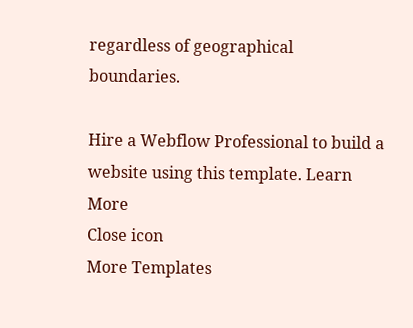regardless of geographical boundaries.

Hire a Webflow Professional to build a website using this template. Learn More
Close icon
More Templates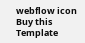webflow icon
Buy this Template